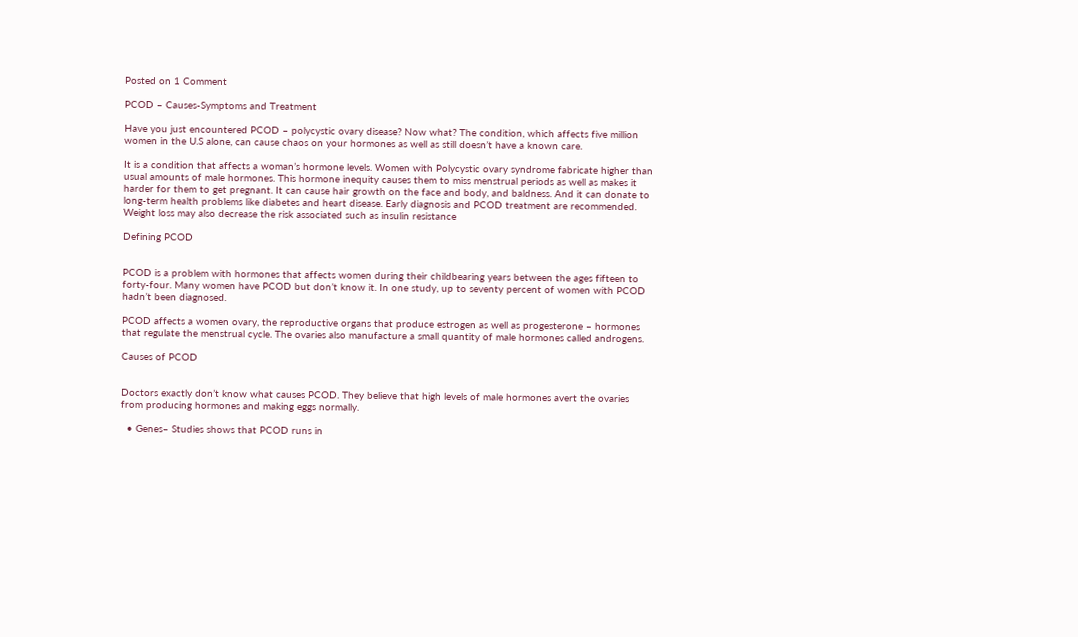Posted on 1 Comment

PCOD – Causes-Symptoms and Treatment

Have you just encountered PCOD – polycystic ovary disease? Now what? The condition, which affects five million women in the U.S alone, can cause chaos on your hormones as well as still doesn’t have a known care.

It is a condition that affects a woman’s hormone levels. Women with Polycystic ovary syndrome fabricate higher than usual amounts of male hormones. This hormone inequity causes them to miss menstrual periods as well as makes it harder for them to get pregnant. It can cause hair growth on the face and body, and baldness. And it can donate to long-term health problems like diabetes and heart disease. Early diagnosis and PCOD treatment are recommended. Weight loss may also decrease the risk associated such as insulin resistance

Defining PCOD


PCOD is a problem with hormones that affects women during their childbearing years between the ages fifteen to forty-four. Many women have PCOD but don’t know it. In one study, up to seventy percent of women with PCOD hadn’t been diagnosed.

PCOD affects a women ovary, the reproductive organs that produce estrogen as well as progesterone – hormones that regulate the menstrual cycle. The ovaries also manufacture a small quantity of male hormones called androgens.

Causes of PCOD


Doctors exactly don’t know what causes PCOD. They believe that high levels of male hormones avert the ovaries from producing hormones and making eggs normally.

  • Genes– Studies shows that PCOD runs in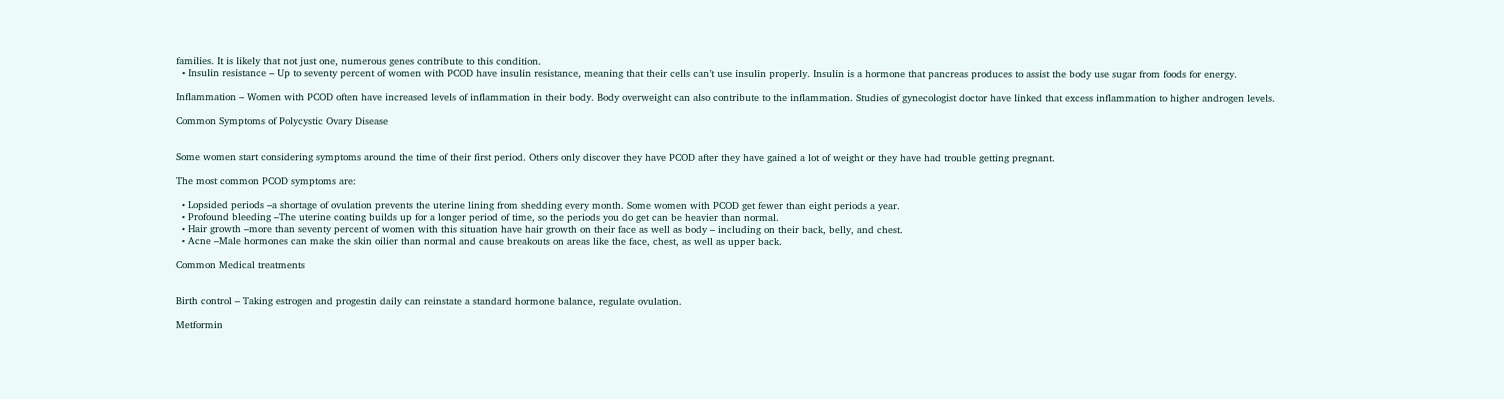families. It is likely that not just one, numerous genes contribute to this condition.
  • Insulin resistance – Up to seventy percent of women with PCOD have insulin resistance, meaning that their cells can’t use insulin properly. Insulin is a hormone that pancreas produces to assist the body use sugar from foods for energy.

Inflammation – Women with PCOD often have increased levels of inflammation in their body. Body overweight can also contribute to the inflammation. Studies of gynecologist doctor have linked that excess inflammation to higher androgen levels.

Common Symptoms of Polycystic Ovary Disease


Some women start considering symptoms around the time of their first period. Others only discover they have PCOD after they have gained a lot of weight or they have had trouble getting pregnant.

The most common PCOD symptoms are:

  • Lopsided periods –a shortage of ovulation prevents the uterine lining from shedding every month. Some women with PCOD get fewer than eight periods a year.
  • Profound bleeding –The uterine coating builds up for a longer period of time, so the periods you do get can be heavier than normal.
  • Hair growth –more than seventy percent of women with this situation have hair growth on their face as well as body – including on their back, belly, and chest.
  • Acne –Male hormones can make the skin oilier than normal and cause breakouts on areas like the face, chest, as well as upper back.

Common Medical treatments


Birth control – Taking estrogen and progestin daily can reinstate a standard hormone balance, regulate ovulation.

Metformin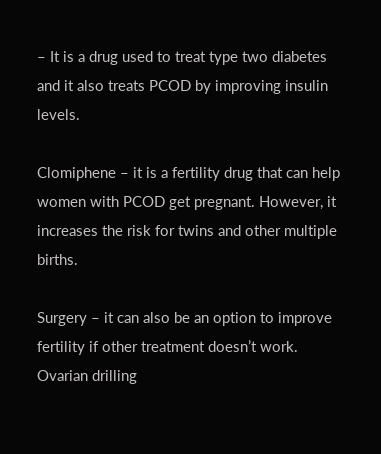– It is a drug used to treat type two diabetes and it also treats PCOD by improving insulin levels.

Clomiphene – it is a fertility drug that can help women with PCOD get pregnant. However, it increases the risk for twins and other multiple births.

Surgery – it can also be an option to improve fertility if other treatment doesn’t work. Ovarian drilling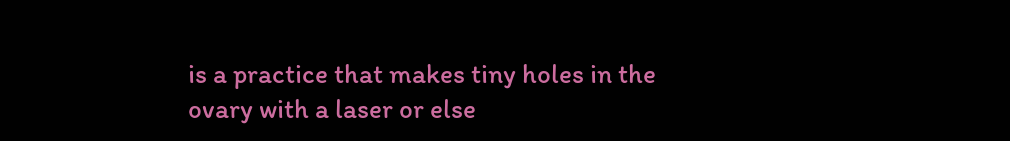is a practice that makes tiny holes in the ovary with a laser or else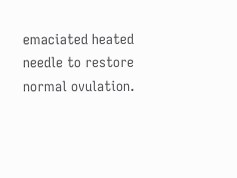emaciated heated needle to restore normal ovulation.